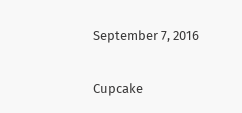September 7, 2016

Cupcake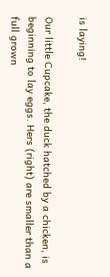is laying!

Our little Cupcake, the duck hatched by a chicken, is beginning to lay eggs. Hers (right) are smaller than a full grown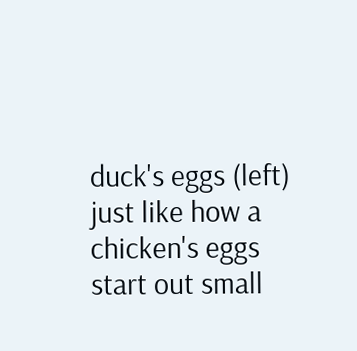duck's eggs (left) just like how a chicken's eggs start out small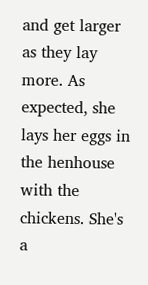and get larger as they lay more. As expected, she lays her eggs in the henhouse with the chickens. She's a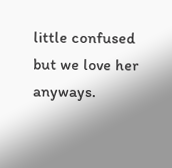little confused but we love her anyways.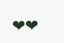❤❤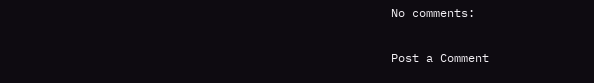No comments:

Post a Comment